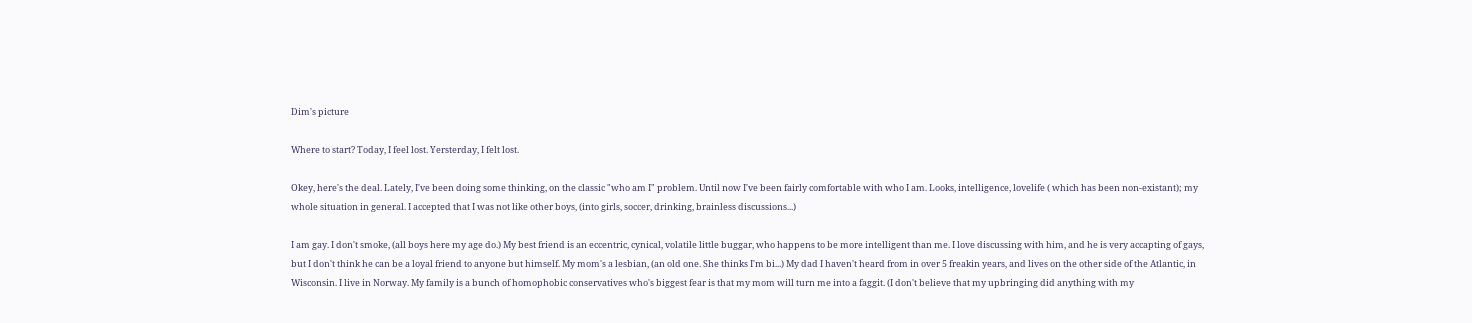Dim's picture

Where to start? Today, I feel lost. Yersterday, I felt lost.

Okey, here's the deal. Lately, I've been doing some thinking, on the classic "who am I" problem. Until now I've been fairly comfortable with who I am. Looks, intelligence, lovelife ( which has been non-existant); my whole situation in general. I accepted that I was not like other boys, (into girls, soccer, drinking, brainless discussions...)

I am gay. I don't smoke, (all boys here my age do.) My best friend is an eccentric, cynical, volatile little buggar, who happens to be more intelligent than me. I love discussing with him, and he is very accapting of gays, but I don't think he can be a loyal friend to anyone but himself. My mom's a lesbian, (an old one. She thinks I'm bi...) My dad I haven't heard from in over 5 freakin years, and lives on the other side of the Atlantic, in Wisconsin. I live in Norway. My family is a bunch of homophobic conservatives who's biggest fear is that my mom will turn me into a faggit. (I don't believe that my upbringing did anything with my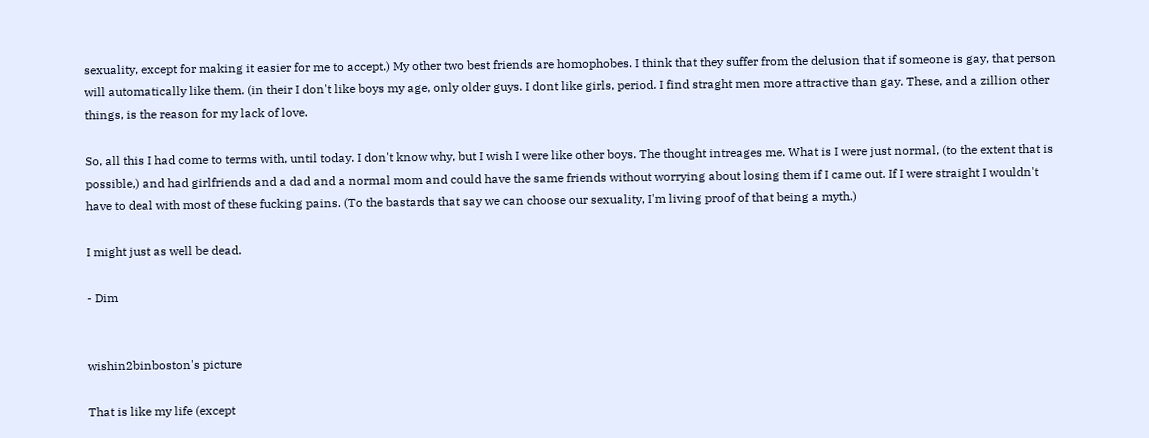sexuality, except for making it easier for me to accept.) My other two best friends are homophobes. I think that they suffer from the delusion that if someone is gay, that person will automatically like them. (in their I don't like boys my age, only older guys. I dont like girls, period. I find straght men more attractive than gay. These, and a zillion other things, is the reason for my lack of love.

So, all this I had come to terms with, until today. I don't know why, but I wish I were like other boys. The thought intreages me. What is I were just normal, (to the extent that is possible,) and had girlfriends and a dad and a normal mom and could have the same friends without worrying about losing them if I came out. If I were straight I wouldn't have to deal with most of these fucking pains. (To the bastards that say we can choose our sexuality, I'm living proof of that being a myth.)

I might just as well be dead.

- Dim


wishin2binboston's picture

That is like my life (except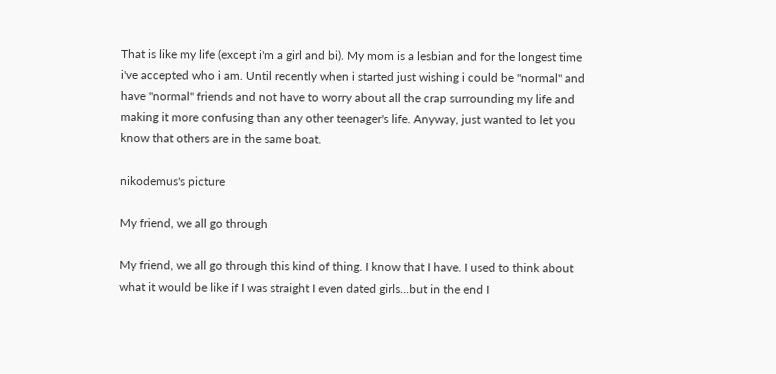That is like my life (except i'm a girl and bi). My mom is a lesbian and for the longest time i've accepted who i am. Until recently when i started just wishing i could be "normal" and have "normal" friends and not have to worry about all the crap surrounding my life and making it more confusing than any other teenager's life. Anyway, just wanted to let you know that others are in the same boat.

nikodemus's picture

My friend, we all go through

My friend, we all go through this kind of thing. I know that I have. I used to think about what it would be like if I was straight I even dated girls...but in the end I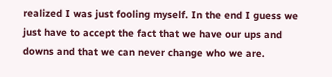realized I was just fooling myself. In the end I guess we just have to accept the fact that we have our ups and downs and that we can never change who we are.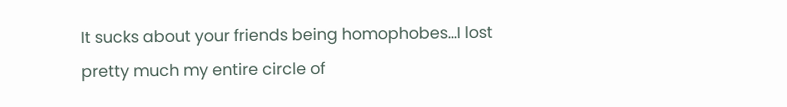It sucks about your friends being homophobes...I lost pretty much my entire circle of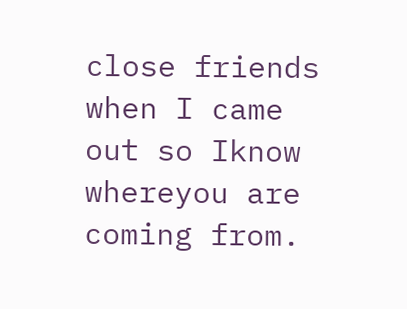close friends when I came out so Iknow whereyou are coming from.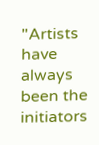"Artists have always been the initiators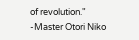of revolution."
-Master Otori Niko